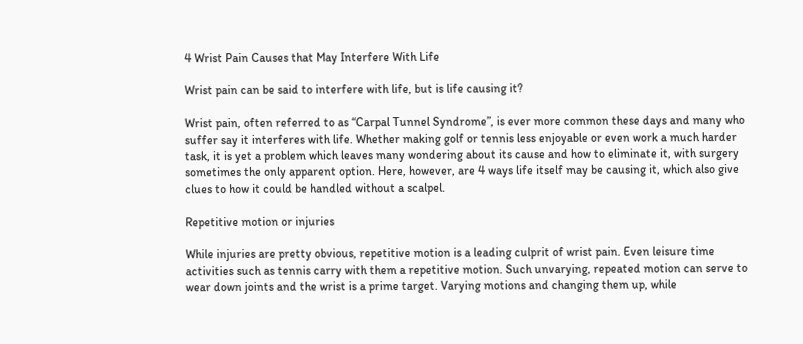4 Wrist Pain Causes that May Interfere With Life

Wrist pain can be said to interfere with life, but is life causing it?

Wrist pain, often referred to as “Carpal Tunnel Syndrome”, is ever more common these days and many who suffer say it interferes with life. Whether making golf or tennis less enjoyable or even work a much harder task, it is yet a problem which leaves many wondering about its cause and how to eliminate it, with surgery sometimes the only apparent option. Here, however, are 4 ways life itself may be causing it, which also give clues to how it could be handled without a scalpel.

Repetitive motion or injuries

While injuries are pretty obvious, repetitive motion is a leading culprit of wrist pain. Even leisure time activities such as tennis carry with them a repetitive motion. Such unvarying, repeated motion can serve to wear down joints and the wrist is a prime target. Varying motions and changing them up, while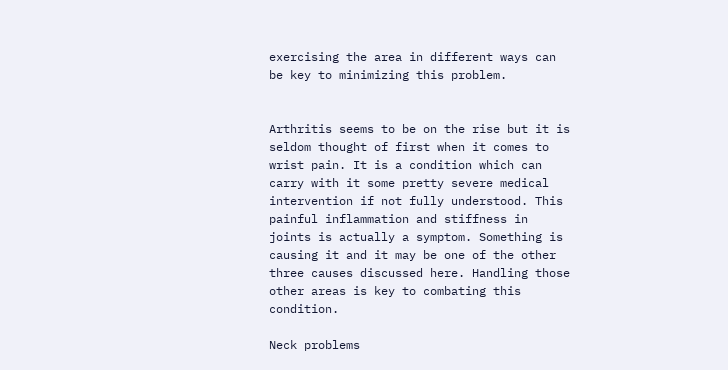exercising the area in different ways can be key to minimizing this problem.


Arthritis seems to be on the rise but it is seldom thought of first when it comes to wrist pain. It is a condition which can carry with it some pretty severe medical intervention if not fully understood. This painful inflammation and stiffness in joints is actually a symptom. Something is causing it and it may be one of the other three causes discussed here. Handling those other areas is key to combating this condition.

Neck problems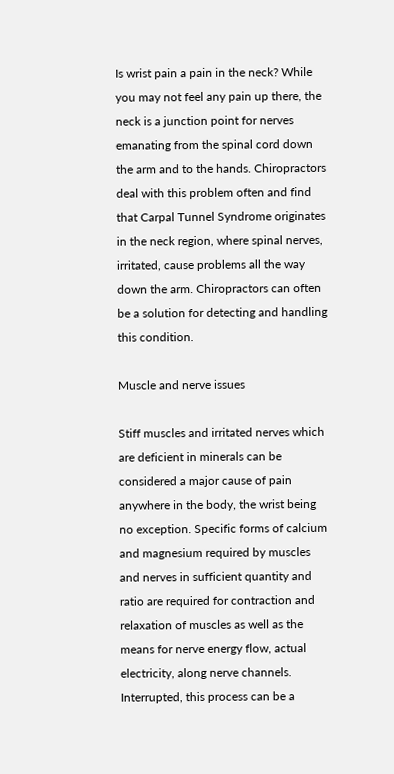Is wrist pain a pain in the neck? While you may not feel any pain up there, the neck is a junction point for nerves emanating from the spinal cord down the arm and to the hands. Chiropractors deal with this problem often and find that Carpal Tunnel Syndrome originates in the neck region, where spinal nerves, irritated, cause problems all the way down the arm. Chiropractors can often be a solution for detecting and handling this condition.

Muscle and nerve issues

Stiff muscles and irritated nerves which are deficient in minerals can be considered a major cause of pain anywhere in the body, the wrist being no exception. Specific forms of calcium and magnesium required by muscles and nerves in sufficient quantity and ratio are required for contraction and relaxation of muscles as well as the means for nerve energy flow, actual electricity, along nerve channels. Interrupted, this process can be a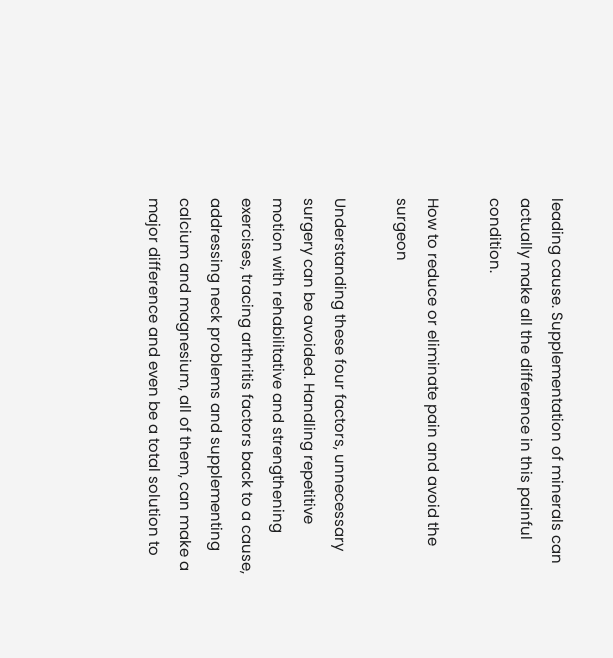leading cause. Supplementation of minerals can actually make all the difference in this painful condition.

How to reduce or eliminate pain and avoid the surgeon

Understanding these four factors, unnecessary surgery can be avoided. Handling repetitive motion with rehabilitative and strengthening exercises, tracing arthritis factors back to a cause, addressing neck problems and supplementing calcium and magnesium, all of them, can make a major difference and even be a total solution to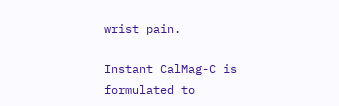wrist pain.

Instant CalMag-C is formulated to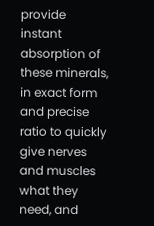provide instant absorption of these minerals, in exact form and precise ratio to quickly give nerves and muscles what they need, and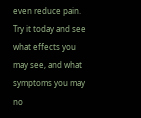even reduce pain. Try it today and see what effects you may see, and what symptoms you may no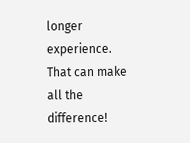longer experience. That can make all the difference!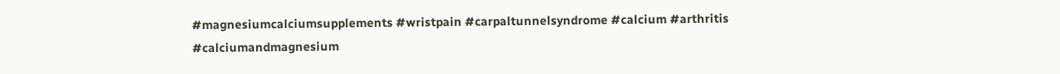#magnesiumcalciumsupplements #wristpain #carpaltunnelsyndrome #calcium #arthritis #calciumandmagnesium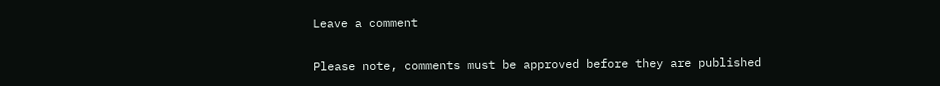Leave a comment

Please note, comments must be approved before they are published